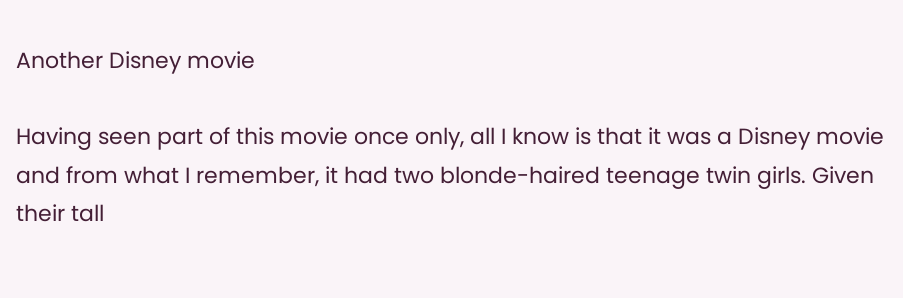Another Disney movie

Having seen part of this movie once only, all I know is that it was a Disney movie and from what I remember, it had two blonde-haired teenage twin girls. Given their tall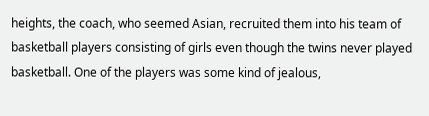heights, the coach, who seemed Asian, recruited them into his team of basketball players consisting of girls even though the twins never played basketball. One of the players was some kind of jealous,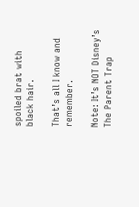spoiled brat with black hair.

That’s all I know and remember.

Note: It’s NOT Disney’s The Parent Trap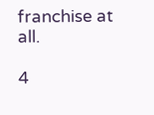franchise at all.

4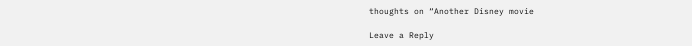thoughts on “Another Disney movie

Leave a Reply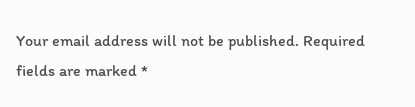Your email address will not be published. Required fields are marked *